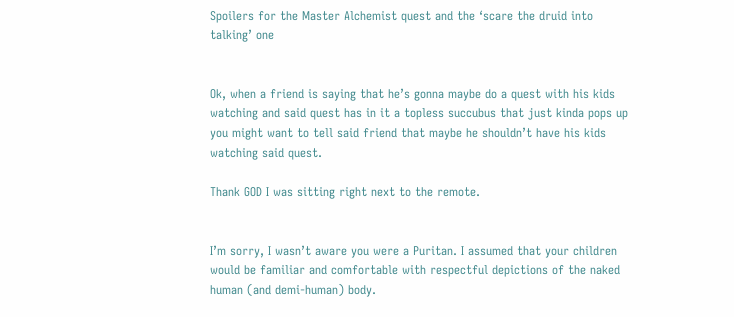Spoilers for the Master Alchemist quest and the ‘scare the druid into talking’ one


Ok, when a friend is saying that he’s gonna maybe do a quest with his kids watching and said quest has in it a topless succubus that just kinda pops up you might want to tell said friend that maybe he shouldn’t have his kids watching said quest.

Thank GOD I was sitting right next to the remote.


I’m sorry, I wasn’t aware you were a Puritan. I assumed that your children would be familiar and comfortable with respectful depictions of the naked human (and demi-human) body.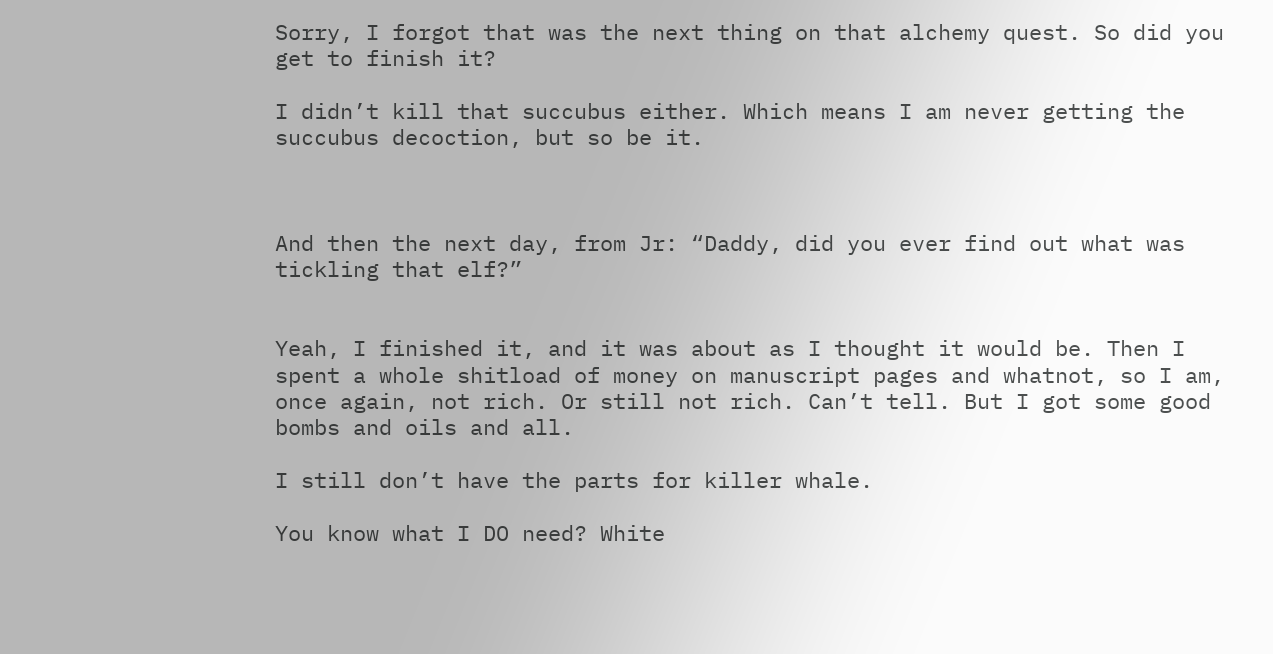Sorry, I forgot that was the next thing on that alchemy quest. So did you get to finish it?

I didn’t kill that succubus either. Which means I am never getting the succubus decoction, but so be it.



And then the next day, from Jr: “Daddy, did you ever find out what was tickling that elf?”


Yeah, I finished it, and it was about as I thought it would be. Then I spent a whole shitload of money on manuscript pages and whatnot, so I am, once again, not rich. Or still not rich. Can’t tell. But I got some good bombs and oils and all.

I still don’t have the parts for killer whale.

You know what I DO need? White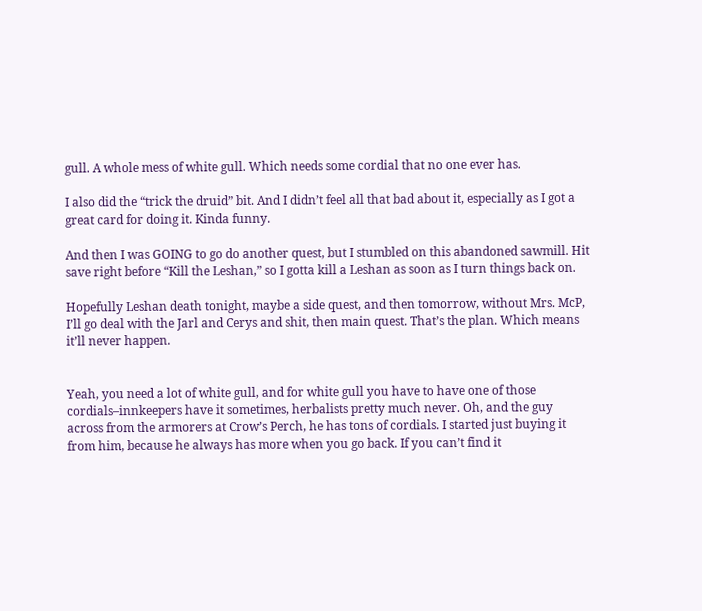gull. A whole mess of white gull. Which needs some cordial that no one ever has.

I also did the “trick the druid” bit. And I didn’t feel all that bad about it, especially as I got a great card for doing it. Kinda funny.

And then I was GOING to go do another quest, but I stumbled on this abandoned sawmill. Hit save right before “Kill the Leshan,” so I gotta kill a Leshan as soon as I turn things back on.

Hopefully Leshan death tonight, maybe a side quest, and then tomorrow, without Mrs. McP, I’ll go deal with the Jarl and Cerys and shit, then main quest. That’s the plan. Which means it’ll never happen.


Yeah, you need a lot of white gull, and for white gull you have to have one of those cordials–innkeepers have it sometimes, herbalists pretty much never. Oh, and the guy across from the armorers at Crow’s Perch, he has tons of cordials. I started just buying it from him, because he always has more when you go back. If you can’t find it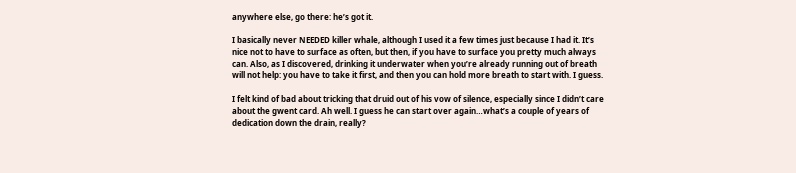anywhere else, go there: he’s got it.

I basically never NEEDED killer whale, although I used it a few times just because I had it. It’s nice not to have to surface as often, but then, if you have to surface you pretty much always can. Also, as I discovered, drinking it underwater when you’re already running out of breath will not help: you have to take it first, and then you can hold more breath to start with. I guess.

I felt kind of bad about tricking that druid out of his vow of silence, especially since I didn’t care about the gwent card. Ah well. I guess he can start over again…what’s a couple of years of dedication down the drain, really?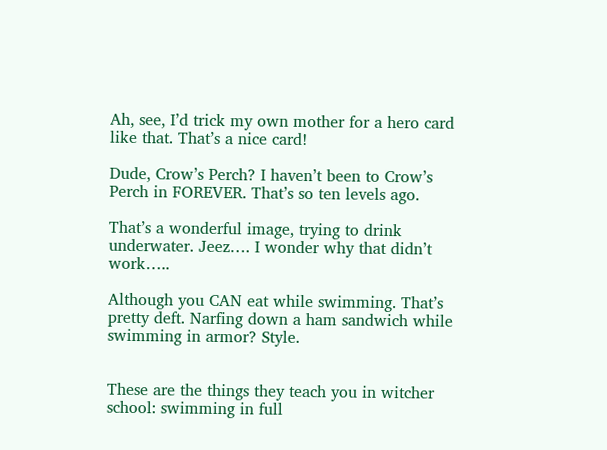Ah, see, I’d trick my own mother for a hero card like that. That’s a nice card!

Dude, Crow’s Perch? I haven’t been to Crow’s Perch in FOREVER. That’s so ten levels ago.

That’s a wonderful image, trying to drink underwater. Jeez…. I wonder why that didn’t work…..

Although you CAN eat while swimming. That’s pretty deft. Narfing down a ham sandwich while swimming in armor? Style.


These are the things they teach you in witcher school: swimming in full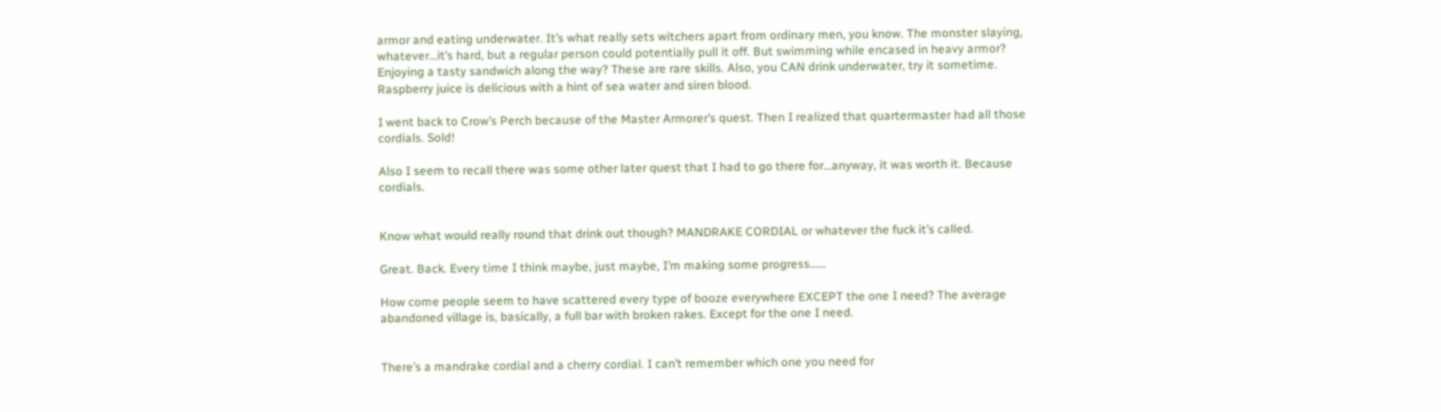armor and eating underwater. It’s what really sets witchers apart from ordinary men, you know. The monster slaying, whatever…it’s hard, but a regular person could potentially pull it off. But swimming while encased in heavy armor? Enjoying a tasty sandwich along the way? These are rare skills. Also, you CAN drink underwater, try it sometime. Raspberry juice is delicious with a hint of sea water and siren blood.

I went back to Crow’s Perch because of the Master Armorer’s quest. Then I realized that quartermaster had all those cordials. Sold!

Also I seem to recall there was some other later quest that I had to go there for…anyway, it was worth it. Because cordials.


Know what would really round that drink out though? MANDRAKE CORDIAL or whatever the fuck it’s called.

Great. Back. Every time I think maybe, just maybe, I’m making some progress……

How come people seem to have scattered every type of booze everywhere EXCEPT the one I need? The average abandoned village is, basically, a full bar with broken rakes. Except for the one I need.


There’s a mandrake cordial and a cherry cordial. I can’t remember which one you need for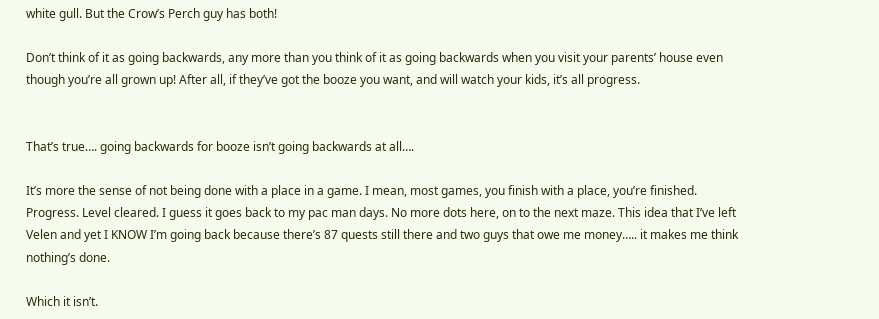white gull. But the Crow’s Perch guy has both!

Don’t think of it as going backwards, any more than you think of it as going backwards when you visit your parents’ house even though you’re all grown up! After all, if they’ve got the booze you want, and will watch your kids, it’s all progress.


That’s true…. going backwards for booze isn’t going backwards at all….

It’s more the sense of not being done with a place in a game. I mean, most games, you finish with a place, you’re finished. Progress. Level cleared. I guess it goes back to my pac man days. No more dots here, on to the next maze. This idea that I’ve left Velen and yet I KNOW I’m going back because there’s 87 quests still there and two guys that owe me money….. it makes me think nothing’s done.

Which it isn’t.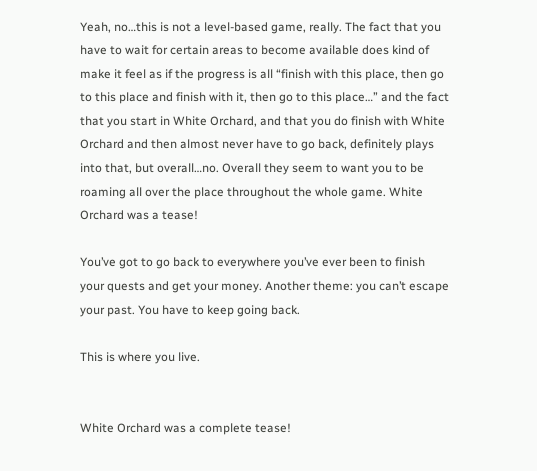Yeah, no…this is not a level-based game, really. The fact that you have to wait for certain areas to become available does kind of make it feel as if the progress is all “finish with this place, then go to this place and finish with it, then go to this place…” and the fact that you start in White Orchard, and that you do finish with White Orchard and then almost never have to go back, definitely plays into that, but overall…no. Overall they seem to want you to be roaming all over the place throughout the whole game. White Orchard was a tease!

You’ve got to go back to everywhere you’ve ever been to finish your quests and get your money. Another theme: you can’t escape your past. You have to keep going back.

This is where you live.


White Orchard was a complete tease!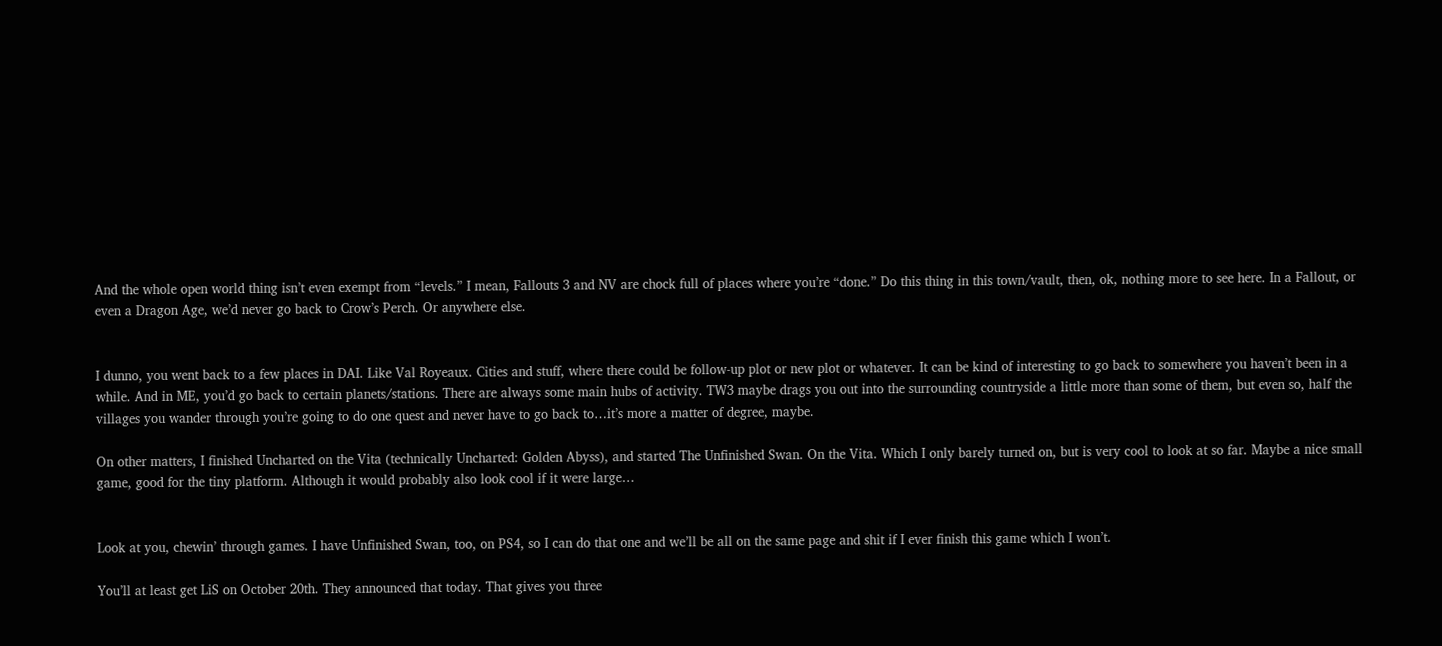And the whole open world thing isn’t even exempt from “levels.” I mean, Fallouts 3 and NV are chock full of places where you’re “done.” Do this thing in this town/vault, then, ok, nothing more to see here. In a Fallout, or even a Dragon Age, we’d never go back to Crow’s Perch. Or anywhere else.


I dunno, you went back to a few places in DAI. Like Val Royeaux. Cities and stuff, where there could be follow-up plot or new plot or whatever. It can be kind of interesting to go back to somewhere you haven’t been in a while. And in ME, you’d go back to certain planets/stations. There are always some main hubs of activity. TW3 maybe drags you out into the surrounding countryside a little more than some of them, but even so, half the villages you wander through you’re going to do one quest and never have to go back to…it’s more a matter of degree, maybe.

On other matters, I finished Uncharted on the Vita (technically Uncharted: Golden Abyss), and started The Unfinished Swan. On the Vita. Which I only barely turned on, but is very cool to look at so far. Maybe a nice small game, good for the tiny platform. Although it would probably also look cool if it were large…


Look at you, chewin’ through games. I have Unfinished Swan, too, on PS4, so I can do that one and we’ll be all on the same page and shit if I ever finish this game which I won’t.

You’ll at least get LiS on October 20th. They announced that today. That gives you three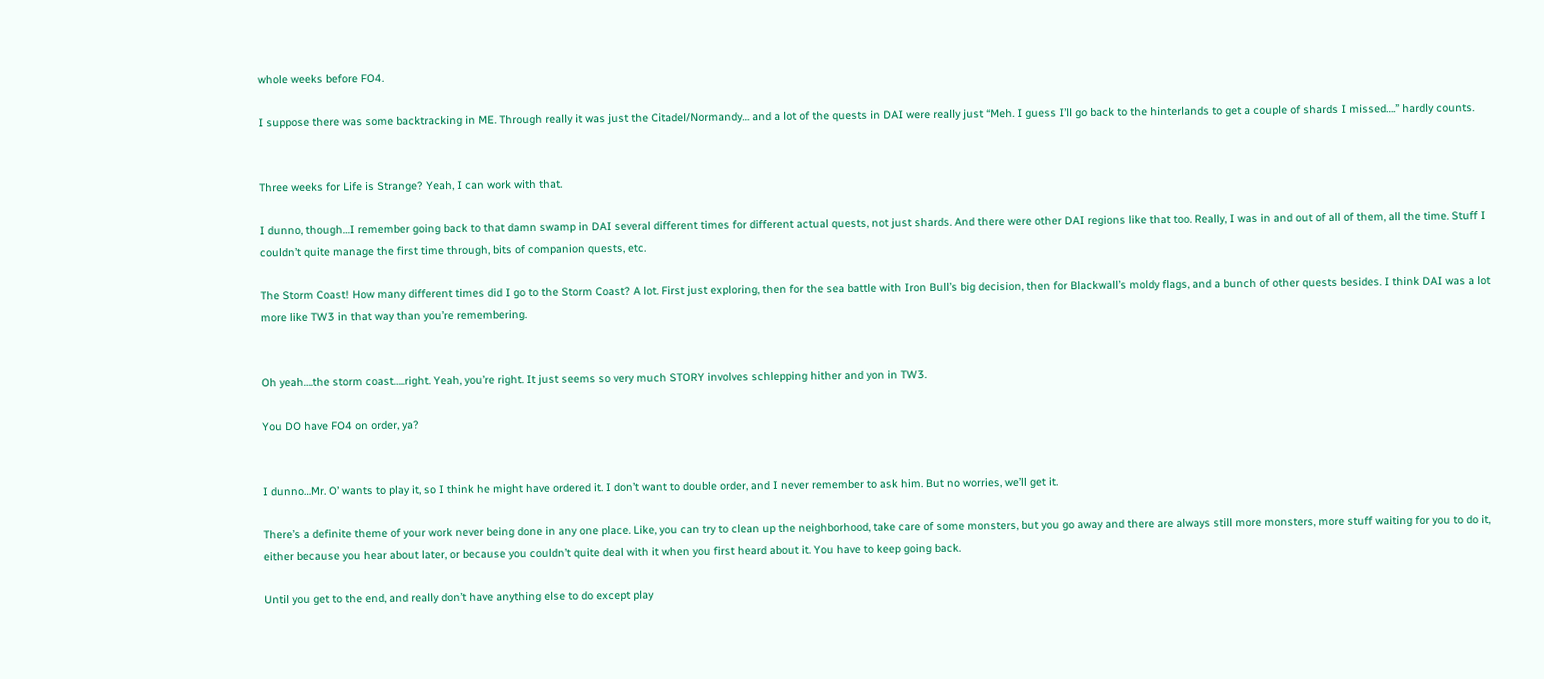whole weeks before FO4.

I suppose there was some backtracking in ME. Through really it was just the Citadel/Normandy… and a lot of the quests in DAI were really just “Meh. I guess I’ll go back to the hinterlands to get a couple of shards I missed….” hardly counts.


Three weeks for Life is Strange? Yeah, I can work with that.

I dunno, though…I remember going back to that damn swamp in DAI several different times for different actual quests, not just shards. And there were other DAI regions like that too. Really, I was in and out of all of them, all the time. Stuff I couldn’t quite manage the first time through, bits of companion quests, etc.

The Storm Coast! How many different times did I go to the Storm Coast? A lot. First just exploring, then for the sea battle with Iron Bull’s big decision, then for Blackwall’s moldy flags, and a bunch of other quests besides. I think DAI was a lot more like TW3 in that way than you’re remembering.


Oh yeah….the storm coast…..right. Yeah, you’re right. It just seems so very much STORY involves schlepping hither and yon in TW3.

You DO have FO4 on order, ya?


I dunno…Mr. O’ wants to play it, so I think he might have ordered it. I don’t want to double order, and I never remember to ask him. But no worries, we’ll get it.

There’s a definite theme of your work never being done in any one place. Like, you can try to clean up the neighborhood, take care of some monsters, but you go away and there are always still more monsters, more stuff waiting for you to do it, either because you hear about later, or because you couldn’t quite deal with it when you first heard about it. You have to keep going back.

Until you get to the end, and really don’t have anything else to do except play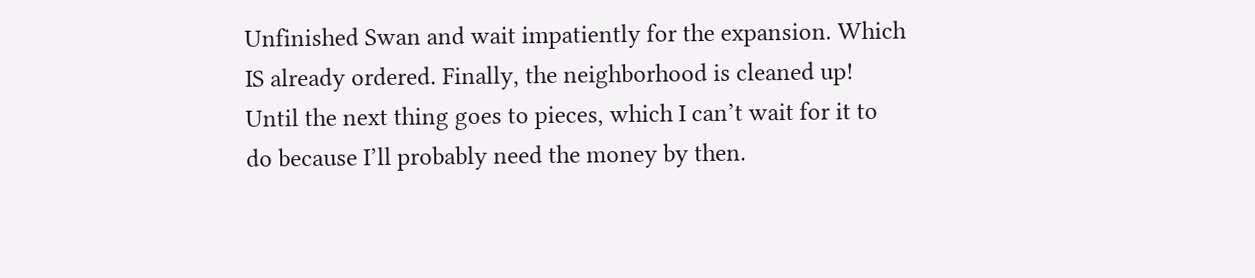Unfinished Swan and wait impatiently for the expansion. Which IS already ordered. Finally, the neighborhood is cleaned up! Until the next thing goes to pieces, which I can’t wait for it to do because I’ll probably need the money by then.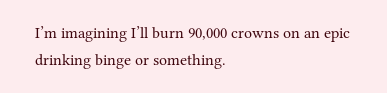I’m imagining I’ll burn 90,000 crowns on an epic drinking binge or something.